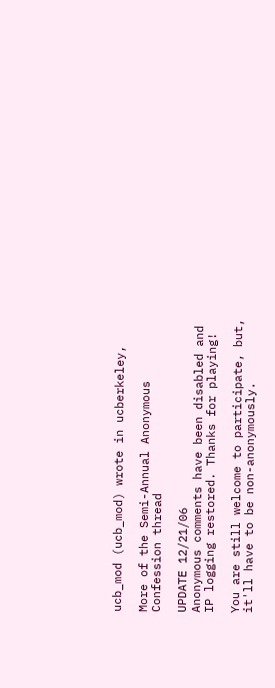ucb_mod (ucb_mod) wrote in ucberkeley,

More of the Semi-Annual Anonymous Confession thread

UPDATE 12/21/06
Anonymous comments have been disabled and IP logging restored. Thanks for playing!

You are still welcome to participate, but, it'll have to be non-anonymously.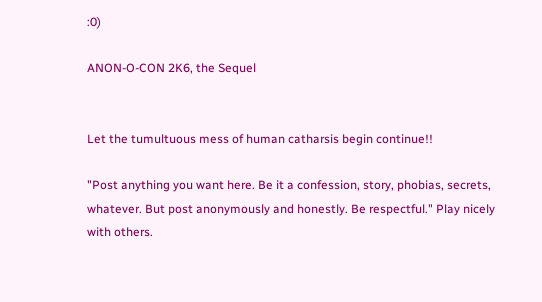:0)

ANON-O-CON 2K6, the Sequel


Let the tumultuous mess of human catharsis begin continue!!

"Post anything you want here. Be it a confession, story, phobias, secrets, whatever. But post anonymously and honestly. Be respectful." Play nicely with others.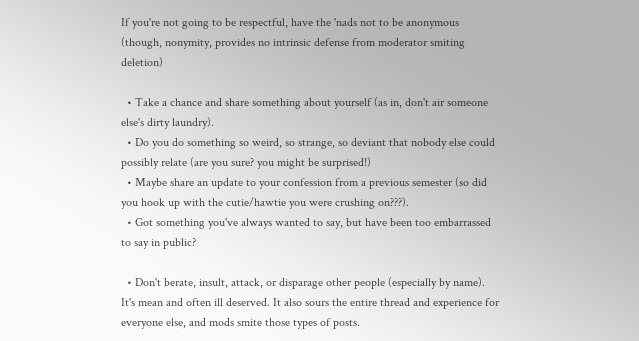If you're not going to be respectful, have the 'nads not to be anonymous (though, nonymity, provides no intrinsic defense from moderator smiting deletion)

  • Take a chance and share something about yourself (as in, don't air someone else's dirty laundry).
  • Do you do something so weird, so strange, so deviant that nobody else could possibly relate (are you sure? you might be surprised!)
  • Maybe share an update to your confession from a previous semester (so did you hook up with the cutie/hawtie you were crushing on???).
  • Got something you've always wanted to say, but have been too embarrassed to say in public?

  • Don't berate, insult, attack, or disparage other people (especially by name). It's mean and often ill deserved. It also sours the entire thread and experience for everyone else, and mods smite those types of posts.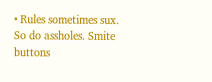• Rules sometimes sux. So do assholes. Smite buttons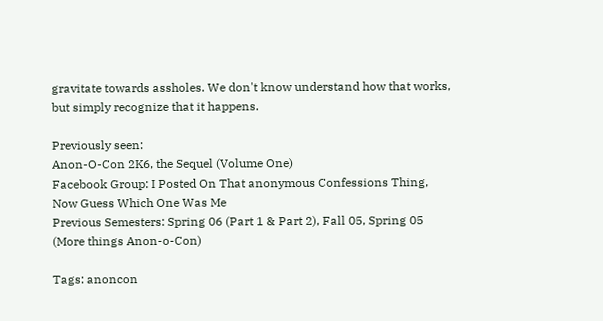gravitate towards assholes. We don't know understand how that works, but simply recognize that it happens.

Previously seen:
Anon-O-Con 2K6, the Sequel (Volume One)
Facebook Group: I Posted On That anonymous Confessions Thing, Now Guess Which One Was Me
Previous Semesters: Spring 06 (Part 1 & Part 2), Fall 05, Spring 05
(More things Anon-o-Con)

Tags: anoncon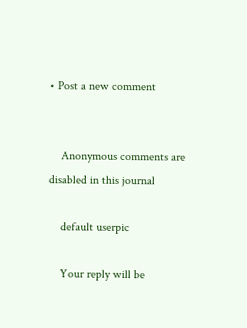• Post a new comment


    Anonymous comments are disabled in this journal

    default userpic

    Your reply will be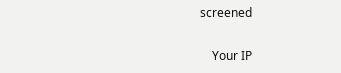screened

    Your IP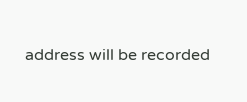address will be recorded